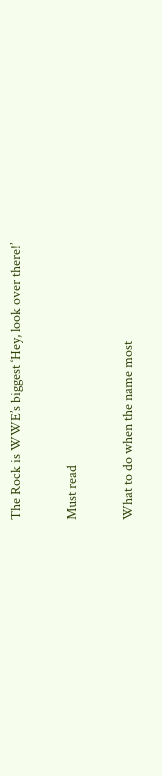The Rock is WWE’s biggest ‘Hey, look over there!’

Must read

What to do when the name most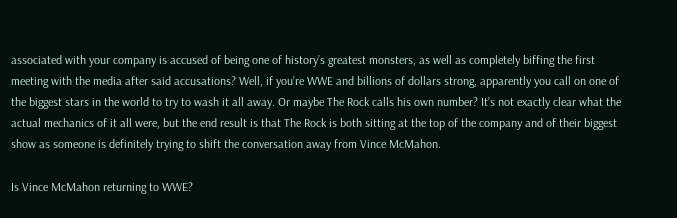associated with your company is accused of being one of history’s greatest monsters, as well as completely biffing the first meeting with the media after said accusations? Well, if you’re WWE and billions of dollars strong, apparently you call on one of the biggest stars in the world to try to wash it all away. Or maybe The Rock calls his own number? It’s not exactly clear what the actual mechanics of it all were, but the end result is that The Rock is both sitting at the top of the company and of their biggest show as someone is definitely trying to shift the conversation away from Vince McMahon.

Is Vince McMahon returning to WWE?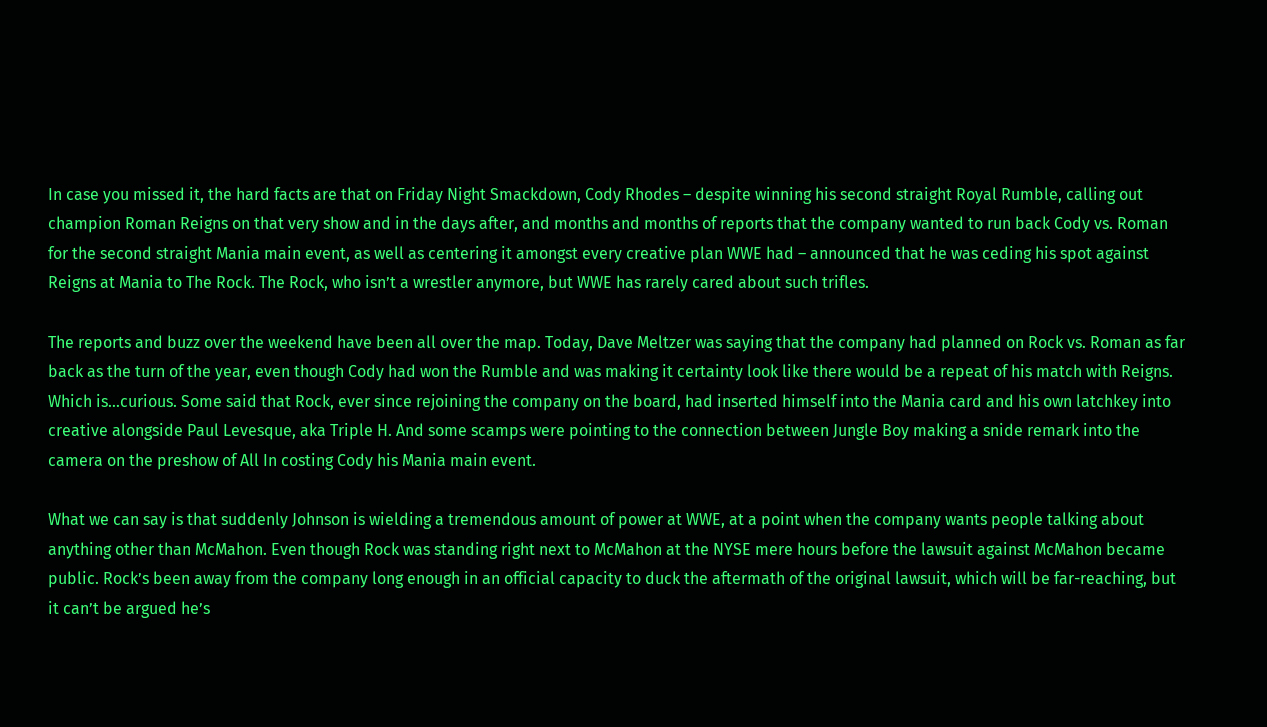In case you missed it, the hard facts are that on Friday Night Smackdown, Cody Rhodes – despite winning his second straight Royal Rumble, calling out champion Roman Reigns on that very show and in the days after, and months and months of reports that the company wanted to run back Cody vs. Roman for the second straight Mania main event, as well as centering it amongst every creative plan WWE had – announced that he was ceding his spot against Reigns at Mania to The Rock. The Rock, who isn’t a wrestler anymore, but WWE has rarely cared about such trifles.

The reports and buzz over the weekend have been all over the map. Today, Dave Meltzer was saying that the company had planned on Rock vs. Roman as far back as the turn of the year, even though Cody had won the Rumble and was making it certainty look like there would be a repeat of his match with Reigns. Which is…curious. Some said that Rock, ever since rejoining the company on the board, had inserted himself into the Mania card and his own latchkey into creative alongside Paul Levesque, aka Triple H. And some scamps were pointing to the connection between Jungle Boy making a snide remark into the camera on the preshow of All In costing Cody his Mania main event.

What we can say is that suddenly Johnson is wielding a tremendous amount of power at WWE, at a point when the company wants people talking about anything other than McMahon. Even though Rock was standing right next to McMahon at the NYSE mere hours before the lawsuit against McMahon became public. Rock’s been away from the company long enough in an official capacity to duck the aftermath of the original lawsuit, which will be far-reaching, but it can’t be argued he’s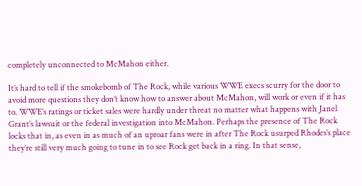completely unconnected to McMahon either.

It’s hard to tell if the smokebomb of The Rock, while various WWE execs scurry for the door to avoid more questions they don’t know how to answer about McMahon, will work or even if it has to. WWE’s ratings or ticket sales were hardly under threat no matter what happens with Janel Grant’s lawsuit or the federal investigation into McMahon. Perhaps the presence of The Rock locks that in, as even in as much of an uproar fans were in after The Rock usurped Rhodes’s place they’re still very much going to tune in to see Rock get back in a ring. In that sense,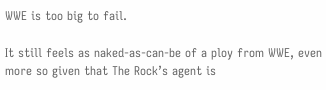WWE is too big to fail.

It still feels as naked-as-can-be of a ploy from WWE, even more so given that The Rock’s agent is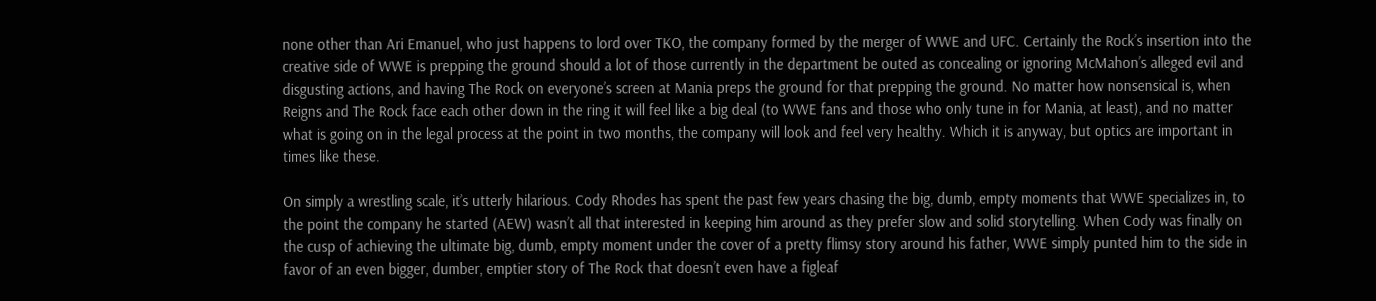none other than Ari Emanuel, who just happens to lord over TKO, the company formed by the merger of WWE and UFC. Certainly the Rock’s insertion into the creative side of WWE is prepping the ground should a lot of those currently in the department be outed as concealing or ignoring McMahon’s alleged evil and disgusting actions, and having The Rock on everyone’s screen at Mania preps the ground for that prepping the ground. No matter how nonsensical is, when Reigns and The Rock face each other down in the ring it will feel like a big deal (to WWE fans and those who only tune in for Mania, at least), and no matter what is going on in the legal process at the point in two months, the company will look and feel very healthy. Which it is anyway, but optics are important in times like these.

On simply a wrestling scale, it’s utterly hilarious. Cody Rhodes has spent the past few years chasing the big, dumb, empty moments that WWE specializes in, to the point the company he started (AEW) wasn’t all that interested in keeping him around as they prefer slow and solid storytelling. When Cody was finally on the cusp of achieving the ultimate big, dumb, empty moment under the cover of a pretty flimsy story around his father, WWE simply punted him to the side in favor of an even bigger, dumber, emptier story of The Rock that doesn’t even have a figleaf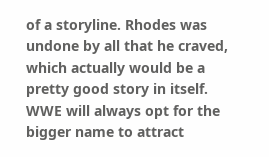of a storyline. Rhodes was undone by all that he craved, which actually would be a pretty good story in itself. WWE will always opt for the bigger name to attract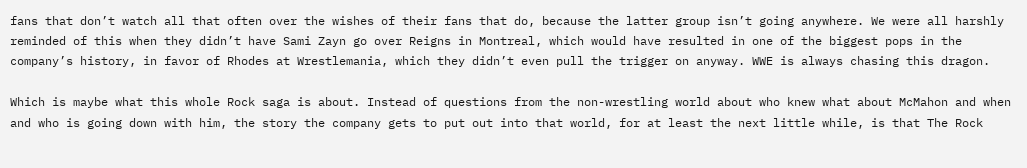fans that don’t watch all that often over the wishes of their fans that do, because the latter group isn’t going anywhere. We were all harshly reminded of this when they didn’t have Sami Zayn go over Reigns in Montreal, which would have resulted in one of the biggest pops in the company’s history, in favor of Rhodes at Wrestlemania, which they didn’t even pull the trigger on anyway. WWE is always chasing this dragon.

Which is maybe what this whole Rock saga is about. Instead of questions from the non-wrestling world about who knew what about McMahon and when and who is going down with him, the story the company gets to put out into that world, for at least the next little while, is that The Rock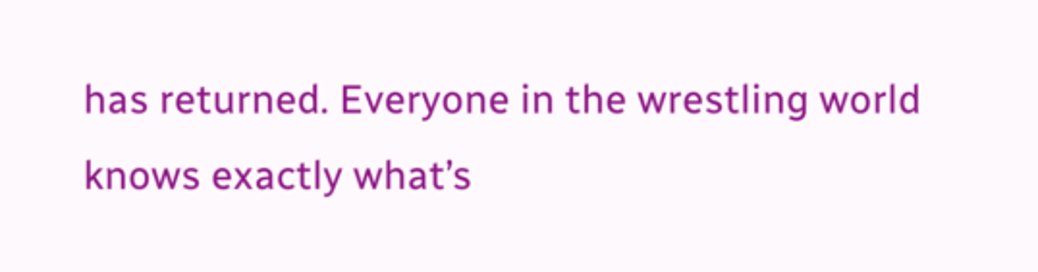has returned. Everyone in the wrestling world knows exactly what’s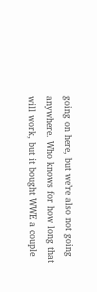going on here, but we’re also not going anywhere. Who knows for how long that will work, but it bought WWE a couple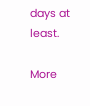days at least.

More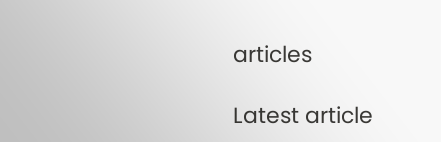articles

Latest article